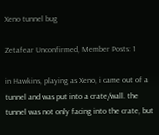Xeno tunnel bug

Zetafear Unconfirmed, Member Posts: 1

in Hawkins, playing as Xeno, i came out of a tunnel and was put into a crate/wall. the tunnel was not only facing into the crate, but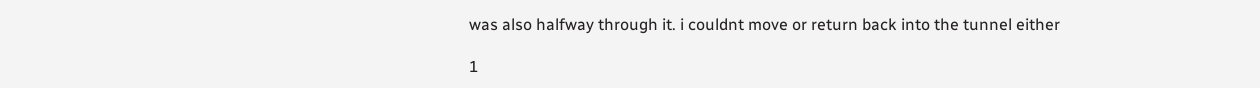was also halfway through it. i couldnt move or return back into the tunnel either

1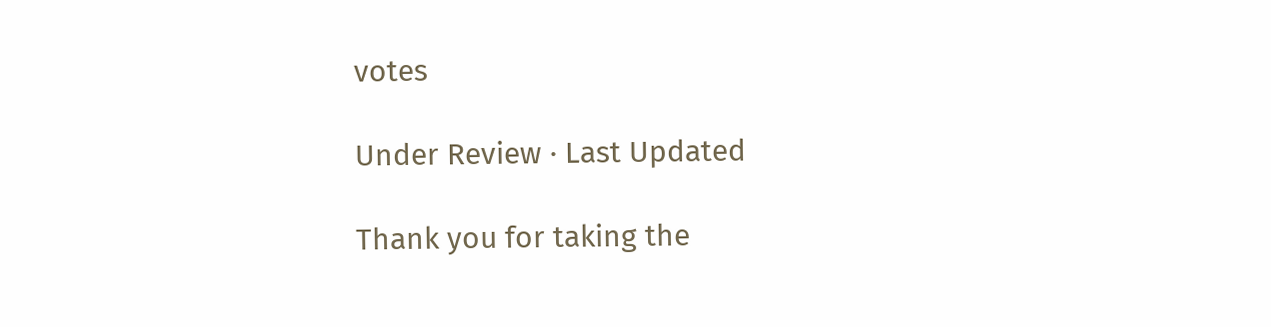votes

Under Review · Last Updated

Thank you for taking the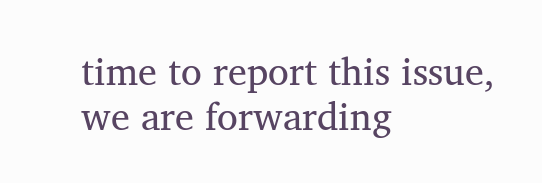time to report this issue, we are forwarding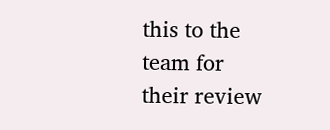this to the team for their review